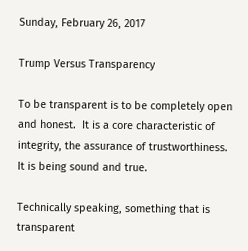Sunday, February 26, 2017

Trump Versus Transparency

To be transparent is to be completely open and honest.  It is a core characteristic of integrity, the assurance of trustworthiness.  It is being sound and true.

Technically speaking, something that is transparent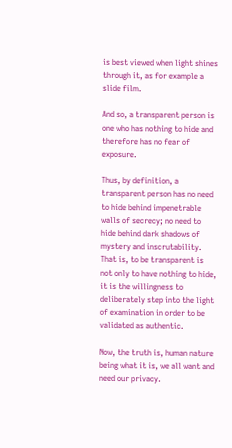is best viewed when light shines through it, as for example a slide film.

And so, a transparent person is one who has nothing to hide and therefore has no fear of exposure.

Thus, by definition, a transparent person has no need to hide behind impenetrable walls of secrecy; no need to hide behind dark shadows of mystery and inscrutability.  That is, to be transparent is not only to have nothing to hide, it is the willingness to deliberately step into the light of examination in order to be validated as authentic.

Now, the truth is, human nature being what it is, we all want and need our privacy.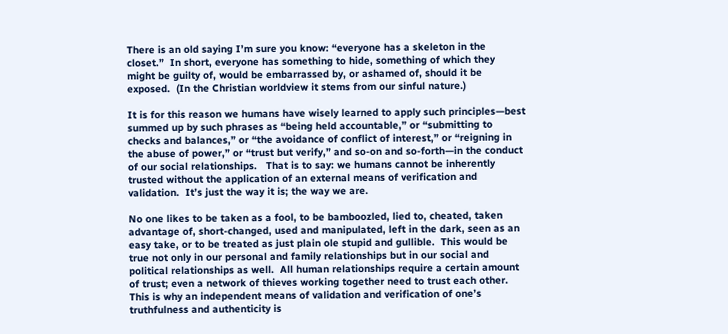There is an old saying I’m sure you know: “everyone has a skeleton in the closet.”  In short, everyone has something to hide, something of which they might be guilty of, would be embarrassed by, or ashamed of, should it be exposed.  (In the Christian worldview it stems from our sinful nature.)

It is for this reason we humans have wisely learned to apply such principles—best summed up by such phrases as “being held accountable,” or “submitting to checks and balances,” or “the avoidance of conflict of interest,” or “reigning in the abuse of power,” or “trust but verify,” and so-on and so-forth—in the conduct of our social relationships.   That is to say: we humans cannot be inherently trusted without the application of an external means of verification and validation.  It’s just the way it is; the way we are.

No one likes to be taken as a fool, to be bamboozled, lied to, cheated, taken advantage of, short-changed, used and manipulated, left in the dark, seen as an easy take, or to be treated as just plain ole stupid and gullible.  This would be true not only in our personal and family relationships but in our social and political relationships as well.  All human relationships require a certain amount of trust; even a network of thieves working together need to trust each other.  This is why an independent means of validation and verification of one’s truthfulness and authenticity is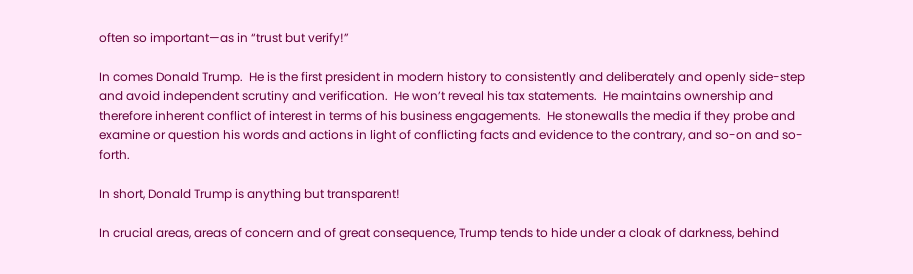often so important—as in “trust but verify!”

In comes Donald Trump.  He is the first president in modern history to consistently and deliberately and openly side-step and avoid independent scrutiny and verification.  He won’t reveal his tax statements.  He maintains ownership and therefore inherent conflict of interest in terms of his business engagements.  He stonewalls the media if they probe and examine or question his words and actions in light of conflicting facts and evidence to the contrary, and so-on and so-forth.

In short, Donald Trump is anything but transparent!

In crucial areas, areas of concern and of great consequence, Trump tends to hide under a cloak of darkness, behind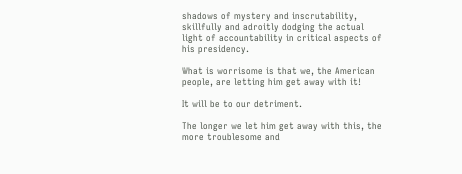shadows of mystery and inscrutability, skillfully and adroitly dodging the actual light of accountability in critical aspects of his presidency.

What is worrisome is that we, the American people, are letting him get away with it!

It will be to our detriment.

The longer we let him get away with this, the more troublesome and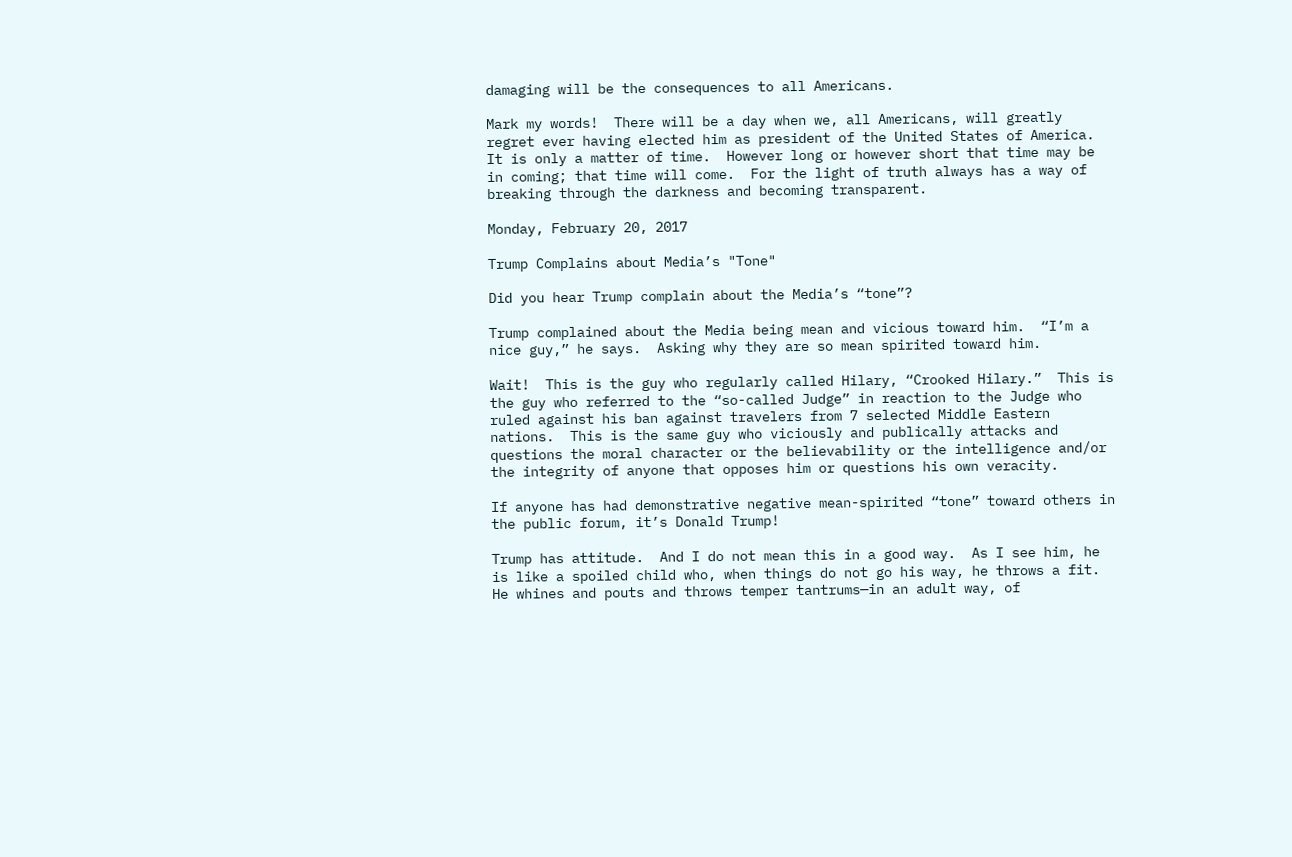damaging will be the consequences to all Americans.

Mark my words!  There will be a day when we, all Americans, will greatly regret ever having elected him as president of the United States of America.  It is only a matter of time.  However long or however short that time may be in coming; that time will come.  For the light of truth always has a way of breaking through the darkness and becoming transparent.

Monday, February 20, 2017

Trump Complains about Media’s "Tone"

Did you hear Trump complain about the Media’s “tone”?

Trump complained about the Media being mean and vicious toward him.  “I’m a nice guy,” he says.  Asking why they are so mean spirited toward him.

Wait!  This is the guy who regularly called Hilary, “Crooked Hilary.”  This is the guy who referred to the “so-called Judge” in reaction to the Judge who ruled against his ban against travelers from 7 selected Middle Eastern nations.  This is the same guy who viciously and publically attacks and questions the moral character or the believability or the intelligence and/or the integrity of anyone that opposes him or questions his own veracity.

If anyone has had demonstrative negative mean-spirited “tone” toward others in the public forum, it’s Donald Trump!

Trump has attitude.  And I do not mean this in a good way.  As I see him, he is like a spoiled child who, when things do not go his way, he throws a fit.  He whines and pouts and throws temper tantrums—in an adult way, of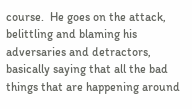course.  He goes on the attack, belittling and blaming his adversaries and detractors, basically saying that all the bad things that are happening around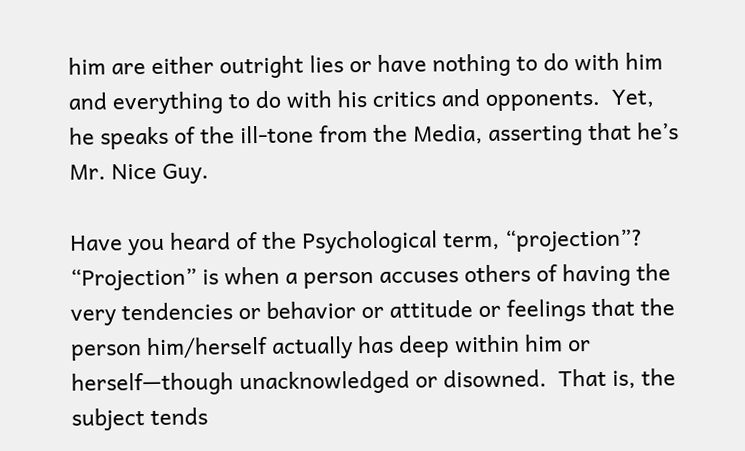him are either outright lies or have nothing to do with him and everything to do with his critics and opponents.  Yet, he speaks of the ill-tone from the Media, asserting that he’s Mr. Nice Guy.

Have you heard of the Psychological term, “projection”?  “Projection” is when a person accuses others of having the very tendencies or behavior or attitude or feelings that the person him/herself actually has deep within him or herself—though unacknowledged or disowned.  That is, the subject tends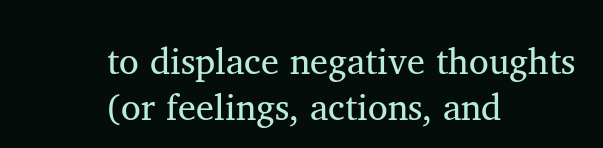to displace negative thoughts (or feelings, actions, and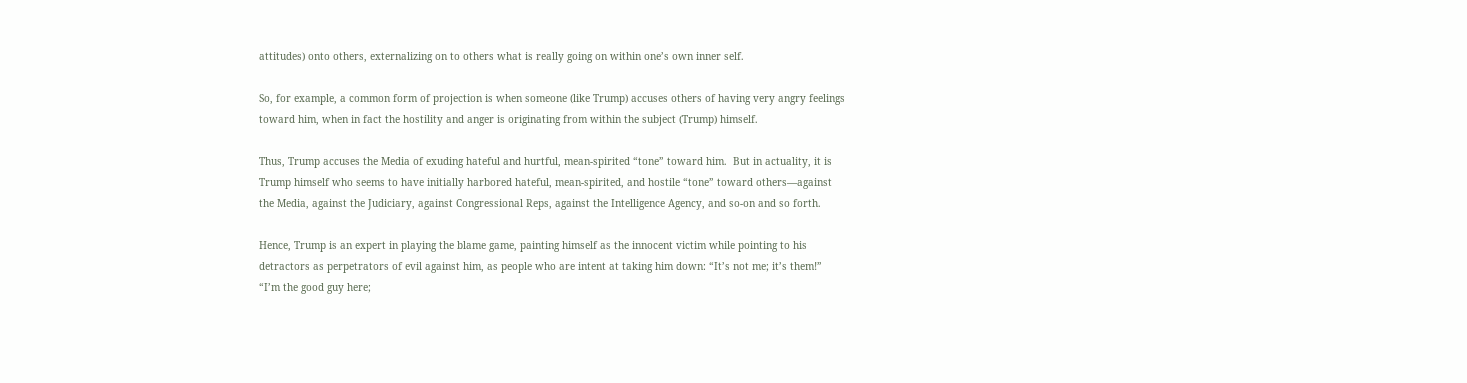attitudes) onto others, externalizing on to others what is really going on within one’s own inner self.

So, for example, a common form of projection is when someone (like Trump) accuses others of having very angry feelings toward him, when in fact the hostility and anger is originating from within the subject (Trump) himself.

Thus, Trump accuses the Media of exuding hateful and hurtful, mean-spirited “tone” toward him.  But in actuality, it is Trump himself who seems to have initially harbored hateful, mean-spirited, and hostile “tone” toward others—against the Media, against the Judiciary, against Congressional Reps, against the Intelligence Agency, and so-on and so forth.

Hence, Trump is an expert in playing the blame game, painting himself as the innocent victim while pointing to his detractors as perpetrators of evil against him, as people who are intent at taking him down: “It’s not me; it’s them!”  “I’m the good guy here;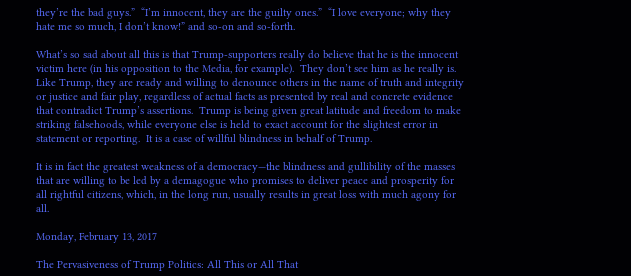they’re the bad guys.”  “I’m innocent, they are the guilty ones.”  “I love everyone; why they hate me so much, I don’t know!” and so-on and so-forth.

What’s so sad about all this is that Trump-supporters really do believe that he is the innocent victim here (in his opposition to the Media, for example).  They don’t see him as he really is.  Like Trump, they are ready and willing to denounce others in the name of truth and integrity or justice and fair play, regardless of actual facts as presented by real and concrete evidence that contradict Trump’s assertions.  Trump is being given great latitude and freedom to make striking falsehoods, while everyone else is held to exact account for the slightest error in statement or reporting.  It is a case of willful blindness in behalf of Trump.

It is in fact the greatest weakness of a democracy—the blindness and gullibility of the masses that are willing to be led by a demagogue who promises to deliver peace and prosperity for all rightful citizens, which, in the long run, usually results in great loss with much agony for all.

Monday, February 13, 2017

The Pervasiveness of Trump Politics: All This or All That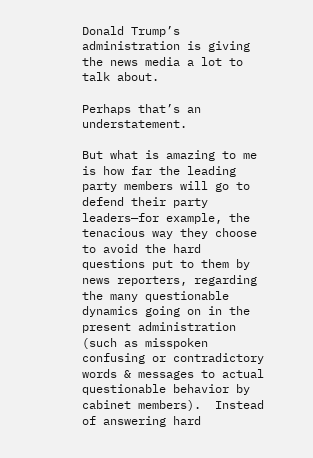Donald Trump’s administration is giving the news media a lot to talk about.

Perhaps that’s an understatement.

But what is amazing to me is how far the leading party members will go to defend their party leaders—for example, the tenacious way they choose to avoid the hard questions put to them by news reporters, regarding the many questionable dynamics going on in the present administration (such as misspoken confusing or contradictory words & messages to actual questionable behavior by cabinet members).  Instead of answering hard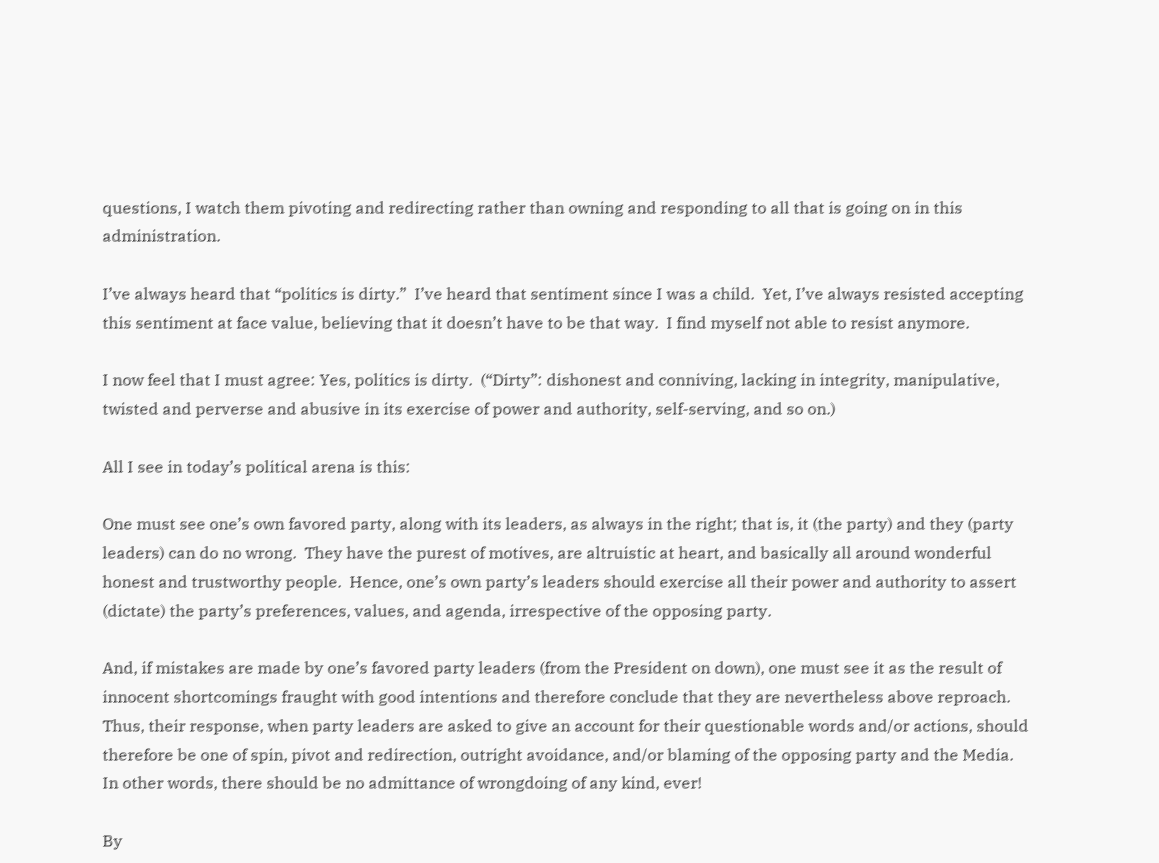questions, I watch them pivoting and redirecting rather than owning and responding to all that is going on in this administration.

I’ve always heard that “politics is dirty.”  I’ve heard that sentiment since I was a child.  Yet, I’ve always resisted accepting this sentiment at face value, believing that it doesn’t have to be that way.  I find myself not able to resist anymore.

I now feel that I must agree: Yes, politics is dirty.  (“Dirty”: dishonest and conniving, lacking in integrity, manipulative, twisted and perverse and abusive in its exercise of power and authority, self-serving, and so on.)

All I see in today’s political arena is this:

One must see one’s own favored party, along with its leaders, as always in the right; that is, it (the party) and they (party leaders) can do no wrong.  They have the purest of motives, are altruistic at heart, and basically all around wonderful honest and trustworthy people.  Hence, one’s own party’s leaders should exercise all their power and authority to assert (dictate) the party’s preferences, values, and agenda, irrespective of the opposing party.

And, if mistakes are made by one’s favored party leaders (from the President on down), one must see it as the result of innocent shortcomings fraught with good intentions and therefore conclude that they are nevertheless above reproach.  Thus, their response, when party leaders are asked to give an account for their questionable words and/or actions, should therefore be one of spin, pivot and redirection, outright avoidance, and/or blaming of the opposing party and the Media.  In other words, there should be no admittance of wrongdoing of any kind, ever!

By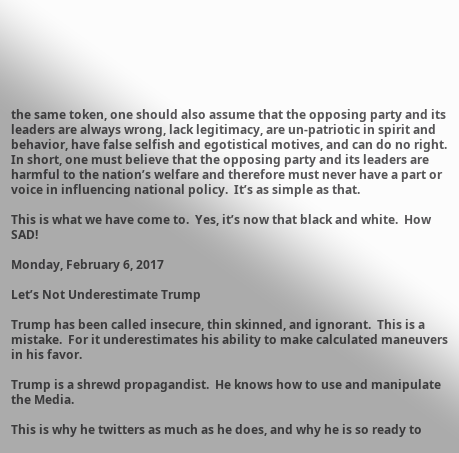the same token, one should also assume that the opposing party and its leaders are always wrong, lack legitimacy, are un-patriotic in spirit and behavior, have false selfish and egotistical motives, and can do no right.  In short, one must believe that the opposing party and its leaders are harmful to the nation’s welfare and therefore must never have a part or voice in influencing national policy.  It’s as simple as that.

This is what we have come to.  Yes, it’s now that black and white.  How SAD!

Monday, February 6, 2017

Let’s Not Underestimate Trump

Trump has been called insecure, thin skinned, and ignorant.  This is a mistake.  For it underestimates his ability to make calculated maneuvers in his favor.

Trump is a shrewd propagandist.  He knows how to use and manipulate the Media.

This is why he twitters as much as he does, and why he is so ready to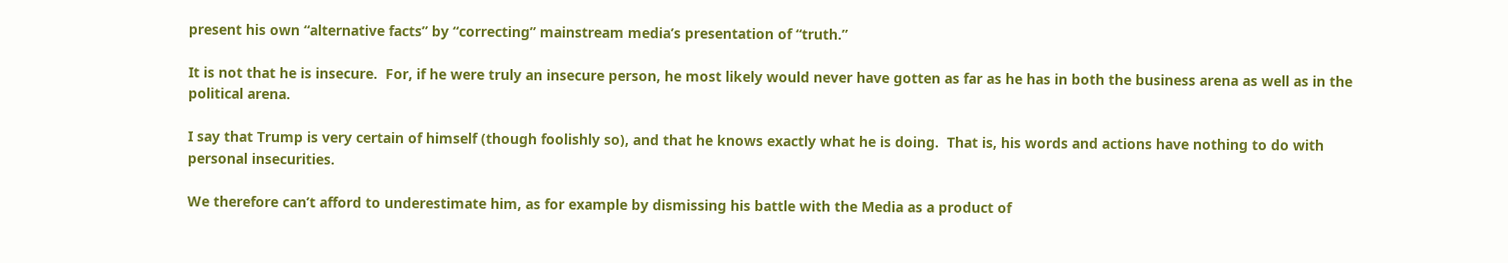present his own “alternative facts” by “correcting” mainstream media’s presentation of “truth.”

It is not that he is insecure.  For, if he were truly an insecure person, he most likely would never have gotten as far as he has in both the business arena as well as in the political arena.

I say that Trump is very certain of himself (though foolishly so), and that he knows exactly what he is doing.  That is, his words and actions have nothing to do with personal insecurities.

We therefore can’t afford to underestimate him, as for example by dismissing his battle with the Media as a product of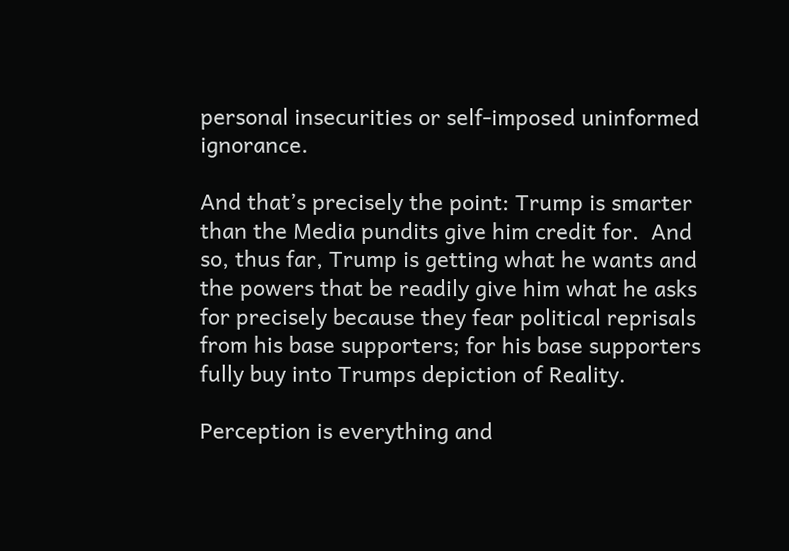personal insecurities or self-imposed uninformed ignorance.

And that’s precisely the point: Trump is smarter than the Media pundits give him credit for.  And so, thus far, Trump is getting what he wants and the powers that be readily give him what he asks for precisely because they fear political reprisals from his base supporters; for his base supporters fully buy into Trumps depiction of Reality.

Perception is everything and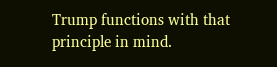Trump functions with that principle in mind.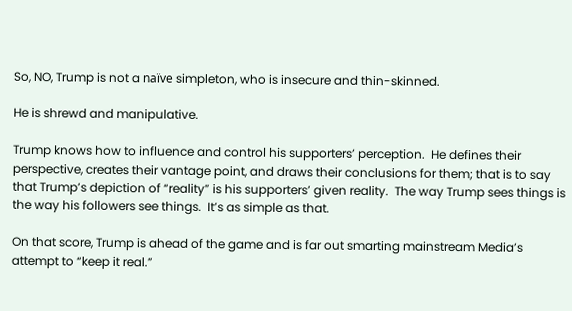So, NO, Trump is not a naïve simpleton, who is insecure and thin-skinned.

He is shrewd and manipulative.

Trump knows how to influence and control his supporters’ perception.  He defines their perspective, creates their vantage point, and draws their conclusions for them; that is to say that Trump’s depiction of “reality” is his supporters’ given reality.  The way Trump sees things is the way his followers see things.  It’s as simple as that.

On that score, Trump is ahead of the game and is far out smarting mainstream Media’s attempt to “keep it real.”